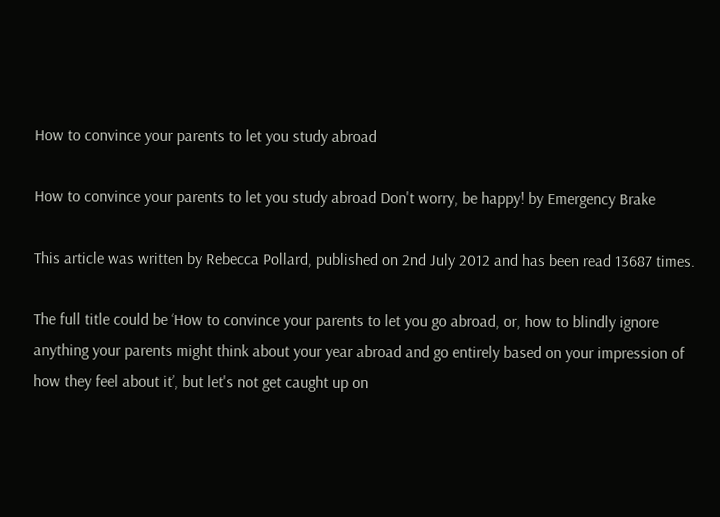How to convince your parents to let you study abroad

How to convince your parents to let you study abroad Don't worry, be happy! by Emergency Brake

This article was written by Rebecca Pollard, published on 2nd July 2012 and has been read 13687 times.

The full title could be ‘How to convince your parents to let you go abroad, or, how to blindly ignore anything your parents might think about your year abroad and go entirely based on your impression of how they feel about it’, but let's not get caught up on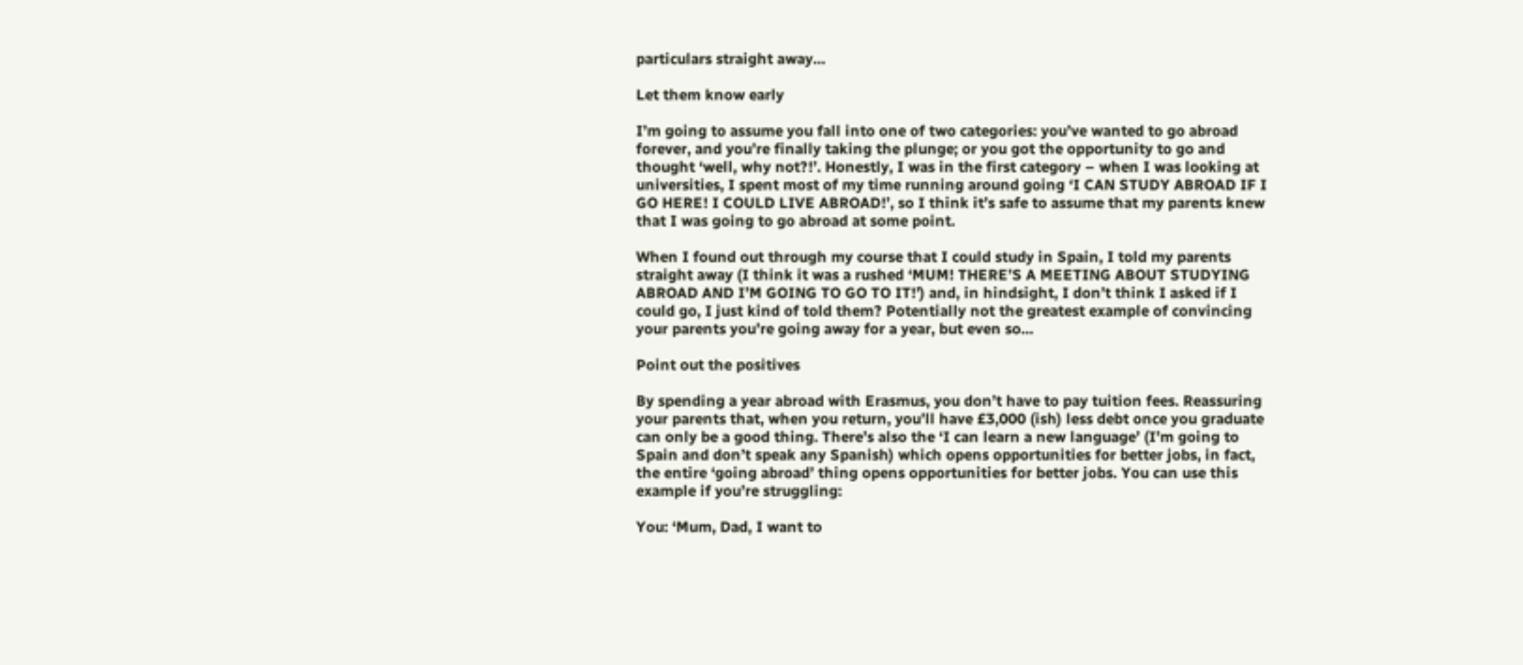particulars straight away…

Let them know early

I’m going to assume you fall into one of two categories: you’ve wanted to go abroad forever, and you’re finally taking the plunge; or you got the opportunity to go and thought ‘well, why not?!’. Honestly, I was in the first category – when I was looking at universities, I spent most of my time running around going ‘I CAN STUDY ABROAD IF I GO HERE! I COULD LIVE ABROAD!’, so I think it’s safe to assume that my parents knew that I was going to go abroad at some point.

When I found out through my course that I could study in Spain, I told my parents straight away (I think it was a rushed ‘MUM! THERE’S A MEETING ABOUT STUDYING ABROAD AND I’M GOING TO GO TO IT!’) and, in hindsight, I don’t think I asked if I could go, I just kind of told them? Potentially not the greatest example of convincing your parents you’re going away for a year, but even so…

Point out the positives

By spending a year abroad with Erasmus, you don’t have to pay tuition fees. Reassuring your parents that, when you return, you’ll have £3,000 (ish) less debt once you graduate can only be a good thing. There’s also the ‘I can learn a new language’ (I’m going to Spain and don’t speak any Spanish) which opens opportunities for better jobs, in fact, the entire ‘going abroad’ thing opens opportunities for better jobs. You can use this example if you’re struggling:

You: ‘Mum, Dad, I want to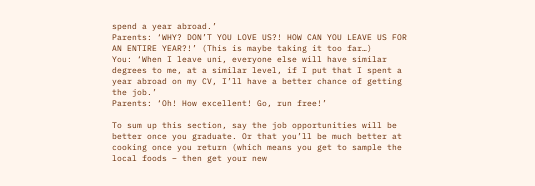spend a year abroad.’
Parents: ‘WHY? DON’T YOU LOVE US?! HOW CAN YOU LEAVE US FOR AN ENTIRE YEAR?!’ (This is maybe taking it too far…)
You: ‘When I leave uni, everyone else will have similar degrees to me, at a similar level, if I put that I spent a year abroad on my CV, I’ll have a better chance of getting the job.’
Parents: ‘Oh! How excellent! Go, run free!’

To sum up this section, say the job opportunities will be better once you graduate. Or that you’ll be much better at cooking once you return (which means you get to sample the local foods – then get your new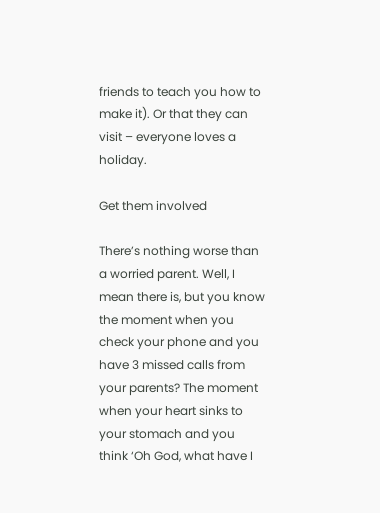friends to teach you how to make it). Or that they can visit – everyone loves a holiday.

Get them involved

There’s nothing worse than a worried parent. Well, I mean there is, but you know the moment when you check your phone and you have 3 missed calls from your parents? The moment when your heart sinks to your stomach and you think ‘Oh God, what have I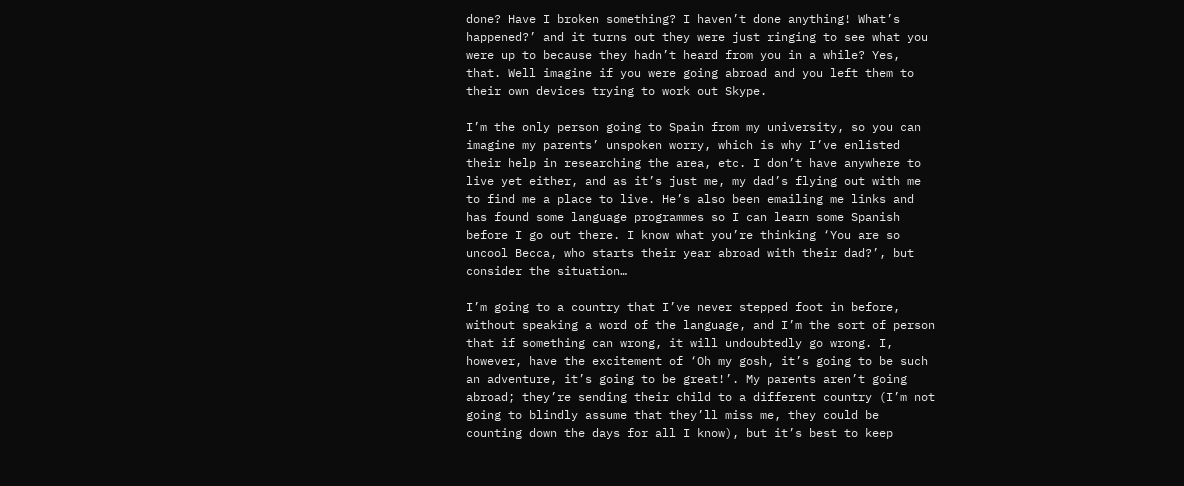done? Have I broken something? I haven’t done anything! What’s happened?’ and it turns out they were just ringing to see what you were up to because they hadn’t heard from you in a while? Yes, that. Well imagine if you were going abroad and you left them to their own devices trying to work out Skype.

I’m the only person going to Spain from my university, so you can imagine my parents’ unspoken worry, which is why I’ve enlisted their help in researching the area, etc. I don’t have anywhere to live yet either, and as it’s just me, my dad’s flying out with me to find me a place to live. He’s also been emailing me links and has found some language programmes so I can learn some Spanish before I go out there. I know what you’re thinking ‘You are so uncool Becca, who starts their year abroad with their dad?’, but consider the situation…

I’m going to a country that I’ve never stepped foot in before, without speaking a word of the language, and I’m the sort of person that if something can wrong, it will undoubtedly go wrong. I, however, have the excitement of ‘Oh my gosh, it’s going to be such an adventure, it’s going to be great!’. My parents aren’t going abroad; they’re sending their child to a different country (I’m not going to blindly assume that they’ll miss me, they could be counting down the days for all I know), but it’s best to keep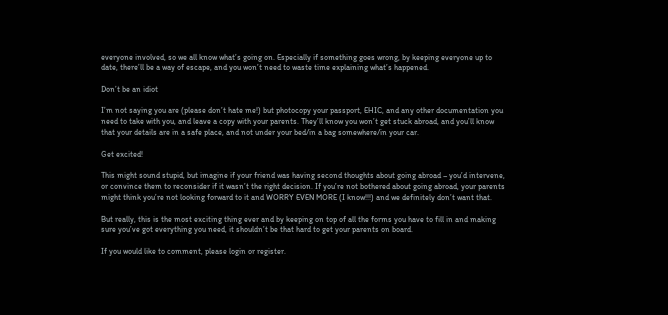everyone involved, so we all know what’s going on. Especially if something goes wrong, by keeping everyone up to date, there’ll be a way of escape, and you won’t need to waste time explaining what’s happened.

Don’t be an idiot

I’m not saying you are (please don’t hate me!) but photocopy your passport, EHIC, and any other documentation you need to take with you, and leave a copy with your parents. They’ll know you won’t get stuck abroad, and you’ll know that your details are in a safe place, and not under your bed/in a bag somewhere/in your car.

Get excited!

This might sound stupid, but imagine if your friend was having second thoughts about going abroad – you’d intervene, or convince them to reconsider if it wasn’t the right decision. If you’re not bothered about going abroad, your parents might think you’re not looking forward to it and WORRY EVEN MORE (I know!!!) and we definitely don’t want that.

But really, this is the most exciting thing ever and by keeping on top of all the forms you have to fill in and making sure you’ve got everything you need, it shouldn’t be that hard to get your parents on board.

If you would like to comment, please login or register.